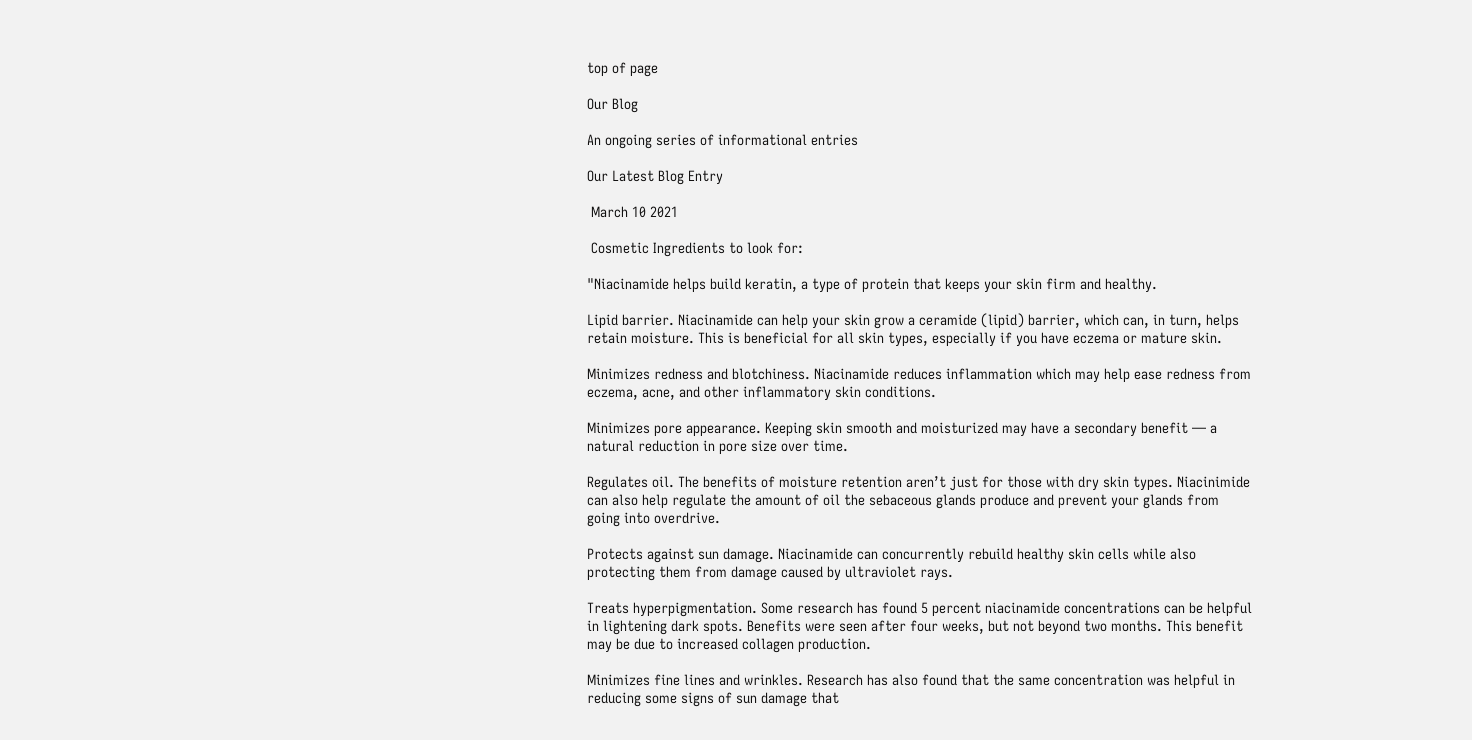top of page

Our Blog

An ongoing series of informational entries

Our Latest Blog Entry

 March 10 2021

 Cosmetic Ingredients to look for:

"Niacinamide helps build keratin, a type of protein that keeps your skin firm and healthy.

Lipid barrier. Niacinamide can help your skin grow a ceramide (lipid) barrier, which can, in turn, helps retain moisture. This is beneficial for all skin types, especially if you have eczema or mature skin.

Minimizes redness and blotchiness. Niacinamide reduces inflammation which may help ease redness from eczema, acne, and other inflammatory skin conditions.

Minimizes pore appearance. Keeping skin smooth and moisturized may have a secondary benefit — a natural reduction in pore size over time.

Regulates oil. The benefits of moisture retention aren’t just for those with dry skin types. Niacinimide can also help regulate the amount of oil the sebaceous glands produce and prevent your glands from going into overdrive.

Protects against sun damage. Niacinamide can concurrently rebuild healthy skin cells while also protecting them from damage caused by ultraviolet rays.

Treats hyperpigmentation. Some research has found 5 percent niacinamide concentrations can be helpful in lightening dark spots. Benefits were seen after four weeks, but not beyond two months. This benefit may be due to increased collagen production.

Minimizes fine lines and wrinkles. Research has also found that the same concentration was helpful in reducing some signs of sun damage that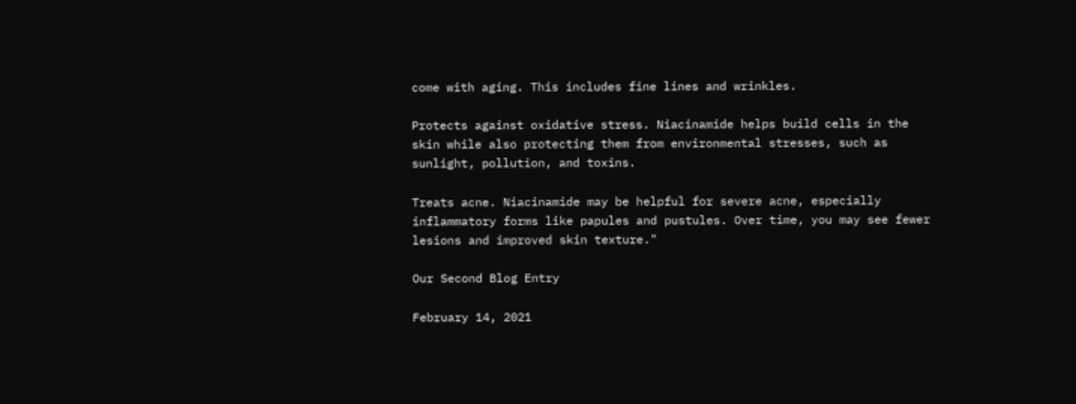come with aging. This includes fine lines and wrinkles.

Protects against oxidative stress. Niacinamide helps build cells in the skin while also protecting them from environmental stresses, such as sunlight, pollution, and toxins.

Treats acne. Niacinamide may be helpful for severe acne, especially inflammatory forms like papules and pustules. Over time, you may see fewer lesions and improved skin texture."

Our Second Blog Entry

February 14, 2021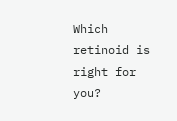Which retinoid is right for you?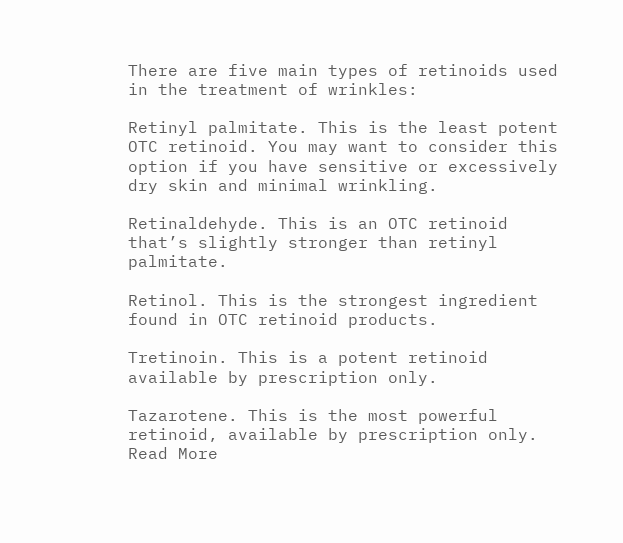There are five main types of retinoids used in the treatment of wrinkles:

Retinyl palmitate. This is the least potent OTC retinoid. You may want to consider this option if you have sensitive or excessively dry skin and minimal wrinkling.

Retinaldehyde. This is an OTC retinoid that’s slightly stronger than retinyl palmitate.

Retinol. This is the strongest ingredient found in OTC retinoid products.

Tretinoin. This is a potent retinoid available by prescription only.

Tazarotene. This is the most powerful retinoid, available by prescription only. Read More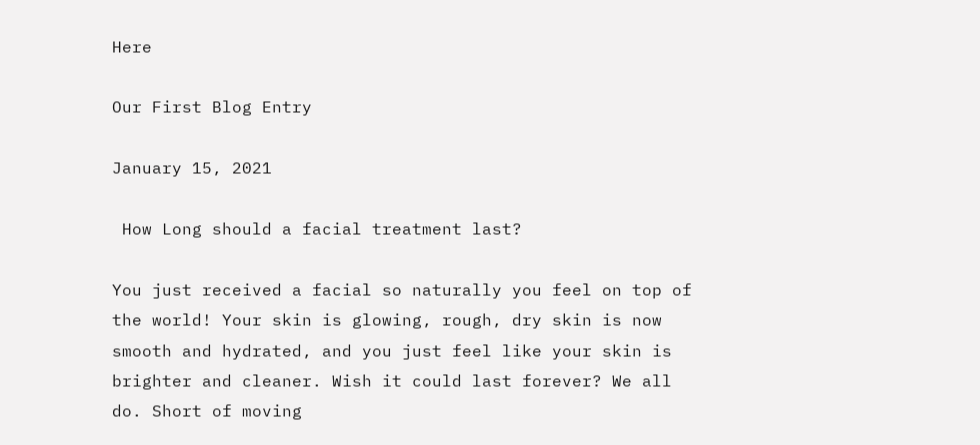Here

Our First Blog Entry

January 15, 2021

 How Long should a facial treatment last?

You just received a facial so naturally you feel on top of the world! Your skin is glowing, rough, dry skin is now smooth and hydrated, and you just feel like your skin is brighter and cleaner. Wish it could last forever? We all do. Short of moving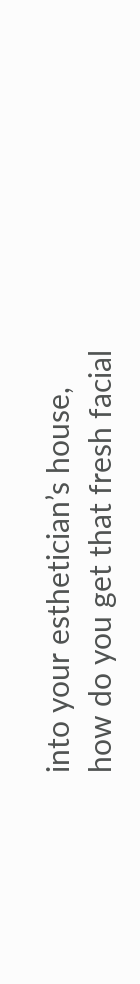into your esthetician’s house, how do you get that fresh facial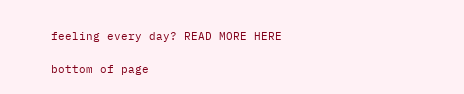feeling every day? READ MORE HERE

bottom of page